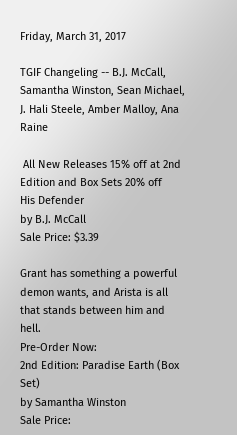Friday, March 31, 2017

TGIF Changeling -- B.J. McCall, Samantha Winston, Sean Michael, J. Hali Steele, Amber Malloy, Ana Raine

 All New Releases 15% off at 2nd Edition and Box Sets 20% off
His Defender
by B.J. McCall
Sale Price: $3.39

Grant has something a powerful demon wants, and Arista is all that stands between him and hell.
Pre-Order Now:
2nd Edition: Paradise Earth (Box Set)
by Samantha Winston
Sale Price: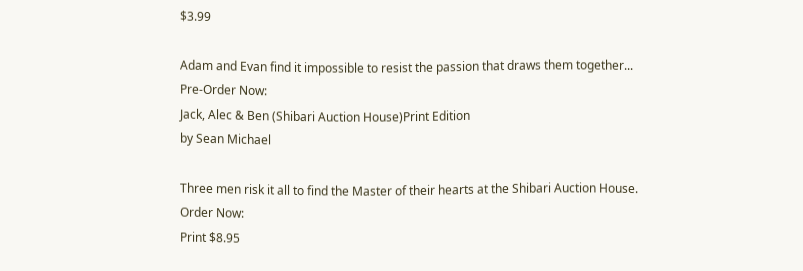$3.99

Adam and Evan find it impossible to resist the passion that draws them together...
Pre-Order Now:
Jack, Alec & Ben (Shibari Auction House)Print Edition
by Sean Michael

Three men risk it all to find the Master of their hearts at the Shibari Auction House.
Order Now:
Print $8.95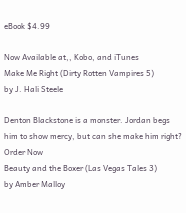eBook $4.99

Now Available at,, Kobo, and iTunes
Make Me Right (Dirty Rotten Vampires 5)
by J. Hali Steele

Denton Blackstone is a monster. Jordan begs him to show mercy, but can she make him right?
Order Now
Beauty and the Boxer (Las Vegas Tales 3)
by Amber Malloy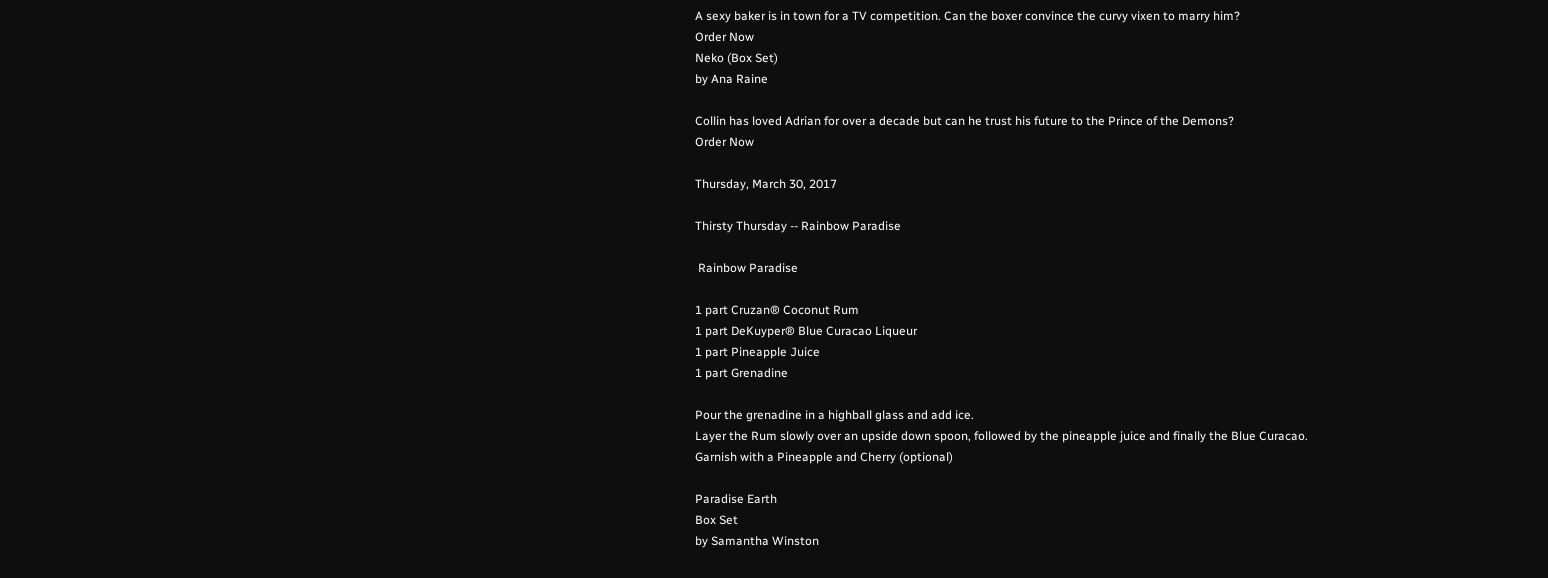A sexy baker is in town for a TV competition. Can the boxer convince the curvy vixen to marry him?
Order Now
Neko (Box Set)
by Ana Raine

Collin has loved Adrian for over a decade but can he trust his future to the Prince of the Demons?
Order Now

Thursday, March 30, 2017

Thirsty Thursday -- Rainbow Paradise

 Rainbow Paradise

1 part Cruzan® Coconut Rum
1 part DeKuyper® Blue Curacao Liqueur
1 part Pineapple Juice
1 part Grenadine

Pour the grenadine in a highball glass and add ice.
Layer the Rum slowly over an upside down spoon, followed by the pineapple juice and finally the Blue Curacao.
Garnish with a Pineapple and Cherry (optional)

Paradise Earth
Box Set
by Samantha Winston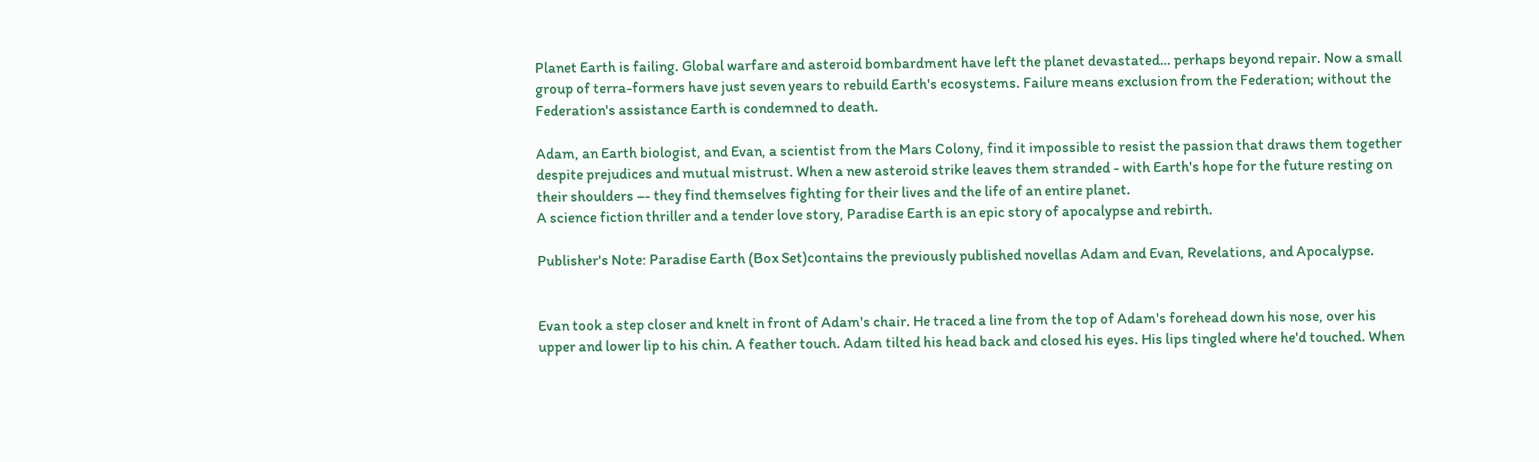Planet Earth is failing. Global warfare and asteroid bombardment have left the planet devastated… perhaps beyond repair. Now a small group of terra-formers have just seven years to rebuild Earth's ecosystems. Failure means exclusion from the Federation; without the Federation's assistance Earth is condemned to death.

Adam, an Earth biologist, and Evan, a scientist from the Mars Colony, find it impossible to resist the passion that draws them together despite prejudices and mutual mistrust. When a new asteroid strike leaves them stranded - with Earth's hope for the future resting on their shoulders –- they find themselves fighting for their lives and the life of an entire planet.
A science fiction thriller and a tender love story, Paradise Earth is an epic story of apocalypse and rebirth.

Publisher's Note: Paradise Earth (Box Set)contains the previously published novellas Adam and Evan, Revelations, and Apocalypse.


Evan took a step closer and knelt in front of Adam's chair. He traced a line from the top of Adam's forehead down his nose, over his upper and lower lip to his chin. A feather touch. Adam tilted his head back and closed his eyes. His lips tingled where he'd touched. When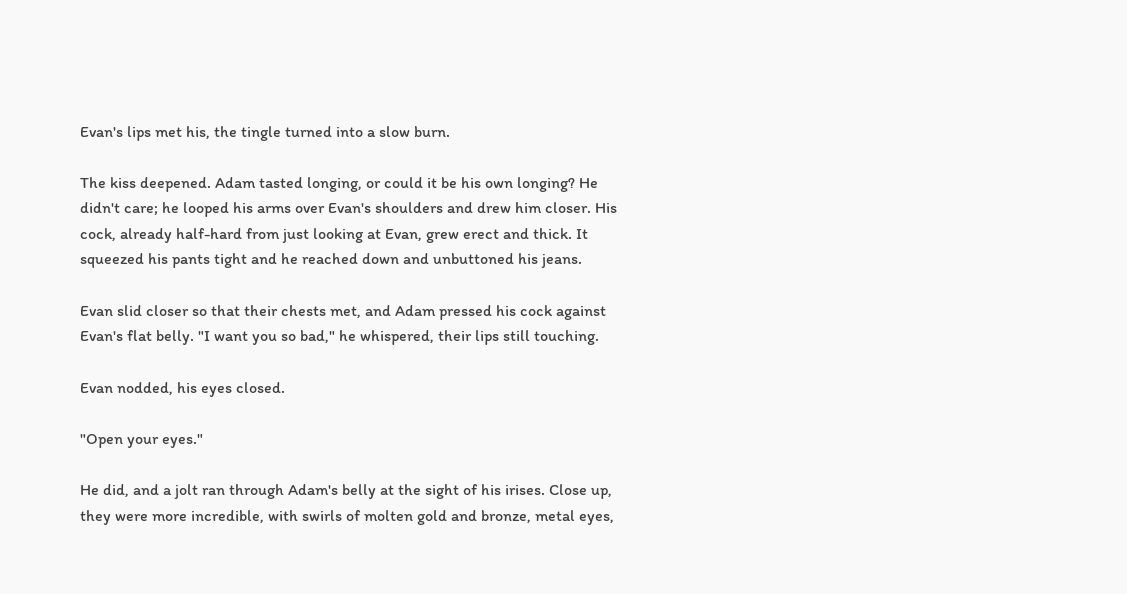Evan's lips met his, the tingle turned into a slow burn.

The kiss deepened. Adam tasted longing, or could it be his own longing? He didn't care; he looped his arms over Evan's shoulders and drew him closer. His cock, already half-hard from just looking at Evan, grew erect and thick. It squeezed his pants tight and he reached down and unbuttoned his jeans.

Evan slid closer so that their chests met, and Adam pressed his cock against Evan's flat belly. "I want you so bad," he whispered, their lips still touching.

Evan nodded, his eyes closed.

"Open your eyes."

He did, and a jolt ran through Adam's belly at the sight of his irises. Close up, they were more incredible, with swirls of molten gold and bronze, metal eyes,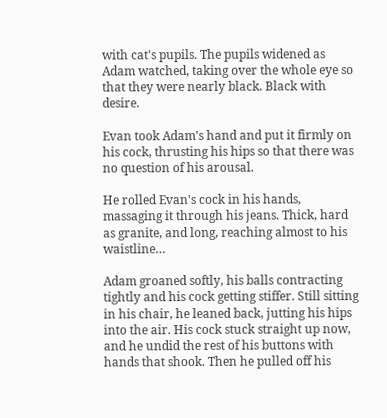with cat's pupils. The pupils widened as Adam watched, taking over the whole eye so that they were nearly black. Black with desire.

Evan took Adam's hand and put it firmly on his cock, thrusting his hips so that there was no question of his arousal.

He rolled Evan's cock in his hands, massaging it through his jeans. Thick, hard as granite, and long, reaching almost to his waistline…

Adam groaned softly, his balls contracting tightly and his cock getting stiffer. Still sitting in his chair, he leaned back, jutting his hips into the air. His cock stuck straight up now, and he undid the rest of his buttons with hands that shook. Then he pulled off his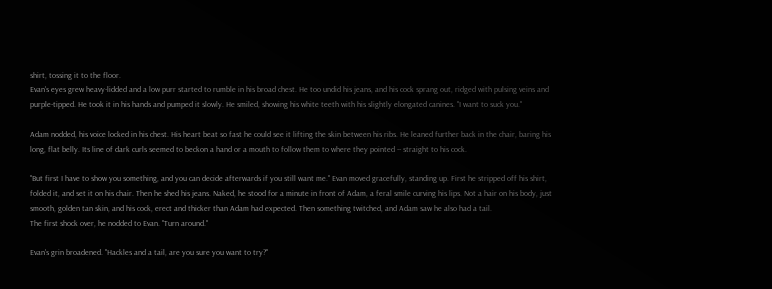shirt, tossing it to the floor.
Evan's eyes grew heavy-lidded and a low purr started to rumble in his broad chest. He too undid his jeans, and his cock sprang out, ridged with pulsing veins and purple-tipped. He took it in his hands and pumped it slowly. He smiled, showing his white teeth with his slightly elongated canines. "I want to suck you."

Adam nodded, his voice locked in his chest. His heart beat so fast he could see it lifting the skin between his ribs. He leaned further back in the chair, baring his long, flat belly. Its line of dark curls seemed to beckon a hand or a mouth to follow them to where they pointed -- straight to his cock.

"But first I have to show you something, and you can decide afterwards if you still want me." Evan moved gracefully, standing up. First he stripped off his shirt, folded it, and set it on his chair. Then he shed his jeans. Naked, he stood for a minute in front of Adam, a feral smile curving his lips. Not a hair on his body, just smooth, golden tan skin, and his cock, erect and thicker than Adam had expected. Then something twitched, and Adam saw he also had a tail.
The first shock over, he nodded to Evan. "Turn around."

Evan's grin broadened. "Hackles and a tail, are you sure you want to try?"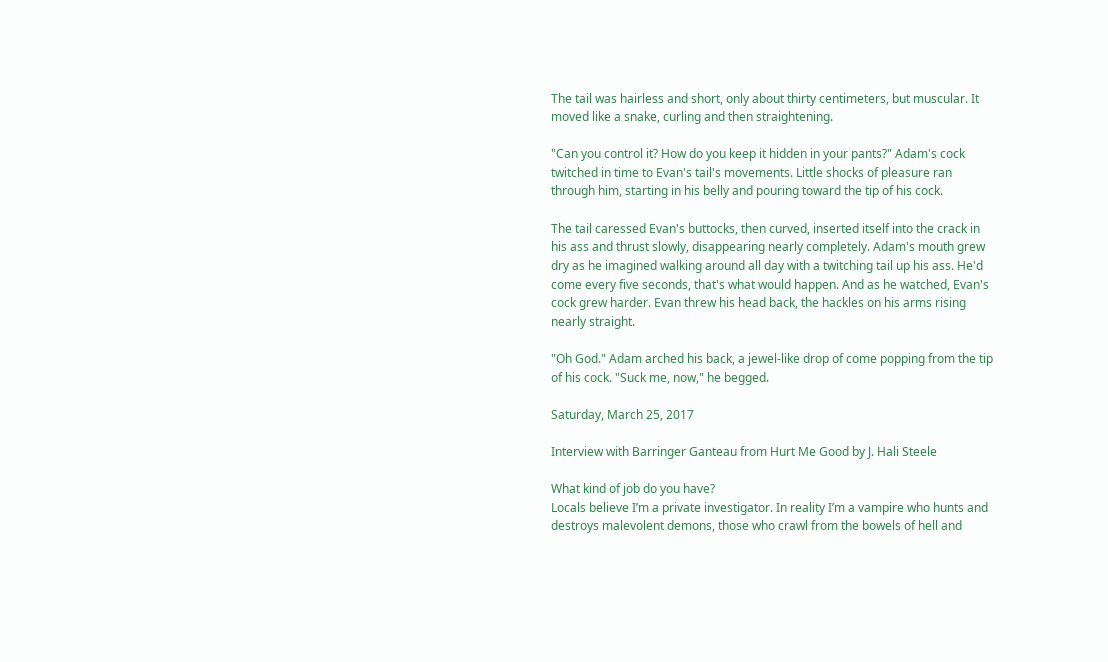The tail was hairless and short, only about thirty centimeters, but muscular. It moved like a snake, curling and then straightening.

"Can you control it? How do you keep it hidden in your pants?" Adam's cock twitched in time to Evan's tail's movements. Little shocks of pleasure ran through him, starting in his belly and pouring toward the tip of his cock.

The tail caressed Evan's buttocks, then curved, inserted itself into the crack in his ass and thrust slowly, disappearing nearly completely. Adam's mouth grew dry as he imagined walking around all day with a twitching tail up his ass. He'd come every five seconds, that's what would happen. And as he watched, Evan's cock grew harder. Evan threw his head back, the hackles on his arms rising nearly straight.

"Oh God." Adam arched his back, a jewel-like drop of come popping from the tip of his cock. "Suck me, now," he begged.

Saturday, March 25, 2017

Interview with Barringer Ganteau from Hurt Me Good by J. Hali Steele

What kind of job do you have?
Locals believe I’m a private investigator. In reality I’m a vampire who hunts and destroys malevolent demons, those who crawl from the bowels of hell and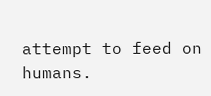attempt to feed on humans.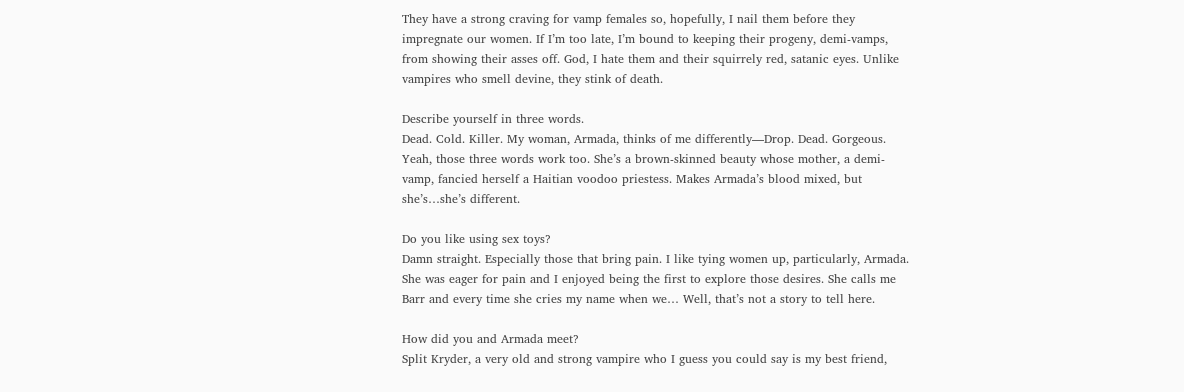They have a strong craving for vamp females so, hopefully, I nail them before they impregnate our women. If I’m too late, I’m bound to keeping their progeny, demi-vamps, from showing their asses off. God, I hate them and their squirrely red, satanic eyes. Unlike vampires who smell devine, they stink of death.

Describe yourself in three words.
Dead. Cold. Killer. My woman, Armada, thinks of me differently—Drop. Dead. Gorgeous. Yeah, those three words work too. She’s a brown-skinned beauty whose mother, a demi-vamp, fancied herself a Haitian voodoo priestess. Makes Armada’s blood mixed, but she’s…she’s different.

Do you like using sex toys?
Damn straight. Especially those that bring pain. I like tying women up, particularly, Armada. She was eager for pain and I enjoyed being the first to explore those desires. She calls me Barr and every time she cries my name when we… Well, that’s not a story to tell here.

How did you and Armada meet?
Split Kryder, a very old and strong vampire who I guess you could say is my best friend,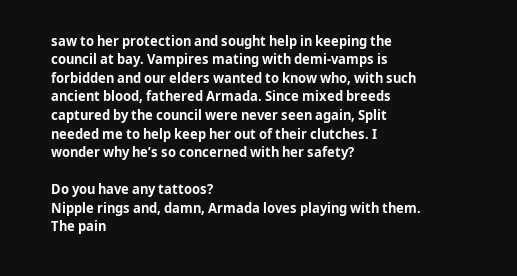saw to her protection and sought help in keeping the council at bay. Vampires mating with demi-vamps is forbidden and our elders wanted to know who, with such ancient blood, fathered Armada. Since mixed breeds captured by the council were never seen again, Split needed me to help keep her out of their clutches. I wonder why he’s so concerned with her safety?

Do you have any tattoos?
Nipple rings and, damn, Armada loves playing with them. The pain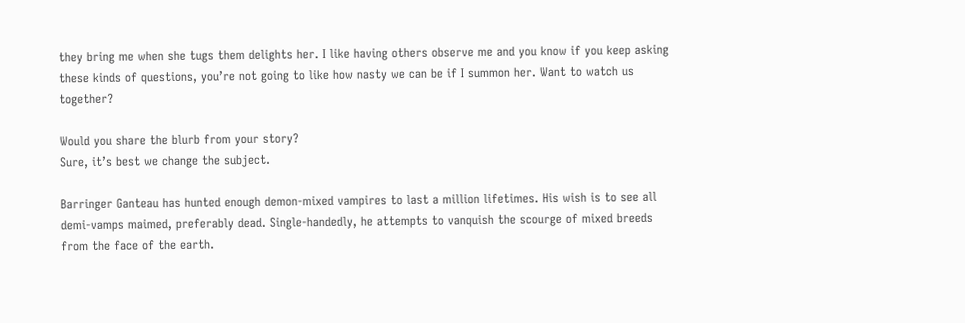they bring me when she tugs them delights her. I like having others observe me and you know if you keep asking these kinds of questions, you’re not going to like how nasty we can be if I summon her. Want to watch us together?

Would you share the blurb from your story?
Sure, it’s best we change the subject.

Barringer Ganteau has hunted enough demon-mixed vampires to last a million lifetimes. His wish is to see all demi-vamps maimed, preferably dead. Single-handedly, he attempts to vanquish the scourge of mixed breeds from the face of the earth.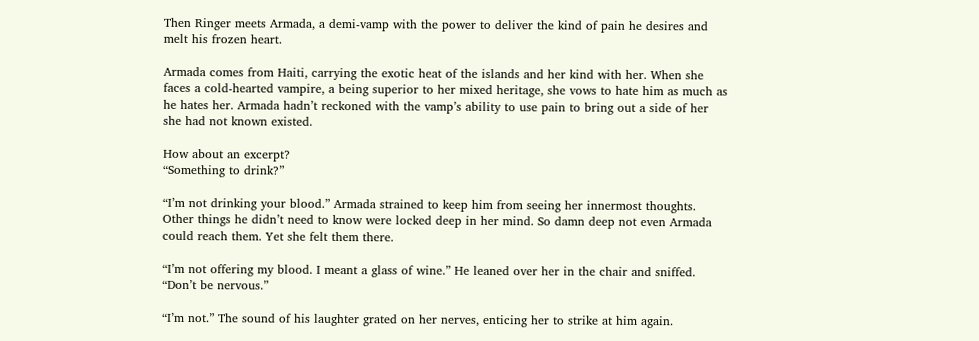Then Ringer meets Armada, a demi-vamp with the power to deliver the kind of pain he desires and melt his frozen heart.

Armada comes from Haiti, carrying the exotic heat of the islands and her kind with her. When she faces a cold-hearted vampire, a being superior to her mixed heritage, she vows to hate him as much as he hates her. Armada hadn’t reckoned with the vamp’s ability to use pain to bring out a side of her she had not known existed.

How about an excerpt?
“Something to drink?”

“I’m not drinking your blood.” Armada strained to keep him from seeing her innermost thoughts. Other things he didn’t need to know were locked deep in her mind. So damn deep not even Armada could reach them. Yet she felt them there.

“I’m not offering my blood. I meant a glass of wine.” He leaned over her in the chair and sniffed. “Don’t be nervous.”

“I’m not.” The sound of his laughter grated on her nerves, enticing her to strike at him again.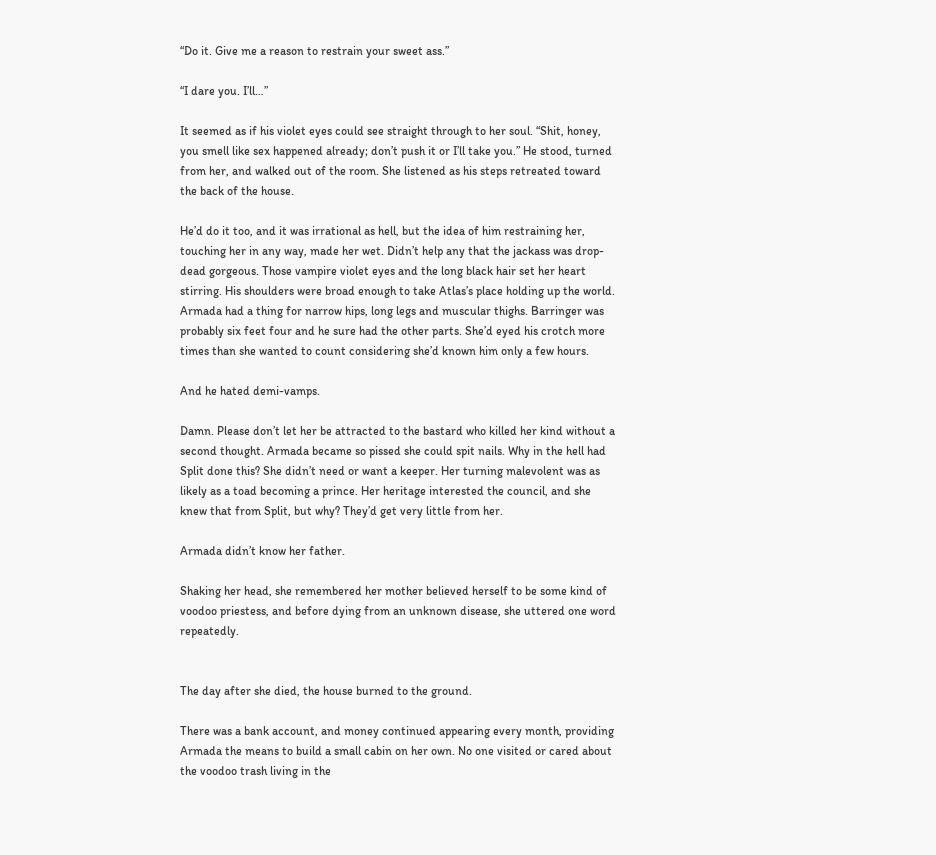“Do it. Give me a reason to restrain your sweet ass.”

“I dare you. I’ll…”

It seemed as if his violet eyes could see straight through to her soul. “Shit, honey, you smell like sex happened already; don’t push it or I’ll take you.” He stood, turned from her, and walked out of the room. She listened as his steps retreated toward the back of the house.

He’d do it too, and it was irrational as hell, but the idea of him restraining her, touching her in any way, made her wet. Didn’t help any that the jackass was drop-dead gorgeous. Those vampire violet eyes and the long black hair set her heart stirring. His shoulders were broad enough to take Atlas’s place holding up the world. Armada had a thing for narrow hips, long legs and muscular thighs. Barringer was probably six feet four and he sure had the other parts. She’d eyed his crotch more times than she wanted to count considering she’d known him only a few hours.

And he hated demi-vamps.

Damn. Please don’t let her be attracted to the bastard who killed her kind without a second thought. Armada became so pissed she could spit nails. Why in the hell had Split done this? She didn’t need or want a keeper. Her turning malevolent was as likely as a toad becoming a prince. Her heritage interested the council, and she knew that from Split, but why? They’d get very little from her.

Armada didn’t know her father.

Shaking her head, she remembered her mother believed herself to be some kind of voodoo priestess, and before dying from an unknown disease, she uttered one word repeatedly.


The day after she died, the house burned to the ground.

There was a bank account, and money continued appearing every month, providing Armada the means to build a small cabin on her own. No one visited or cared about the voodoo trash living in the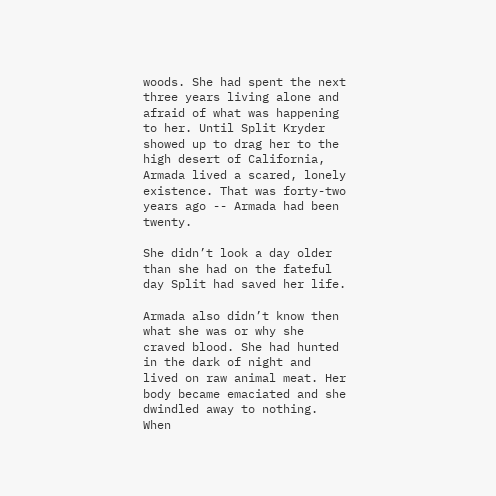woods. She had spent the next three years living alone and afraid of what was happening to her. Until Split Kryder showed up to drag her to the high desert of California, Armada lived a scared, lonely existence. That was forty-two years ago -- Armada had been twenty.

She didn’t look a day older than she had on the fateful day Split had saved her life.

Armada also didn’t know then what she was or why she craved blood. She had hunted in the dark of night and lived on raw animal meat. Her body became emaciated and she dwindled away to nothing. When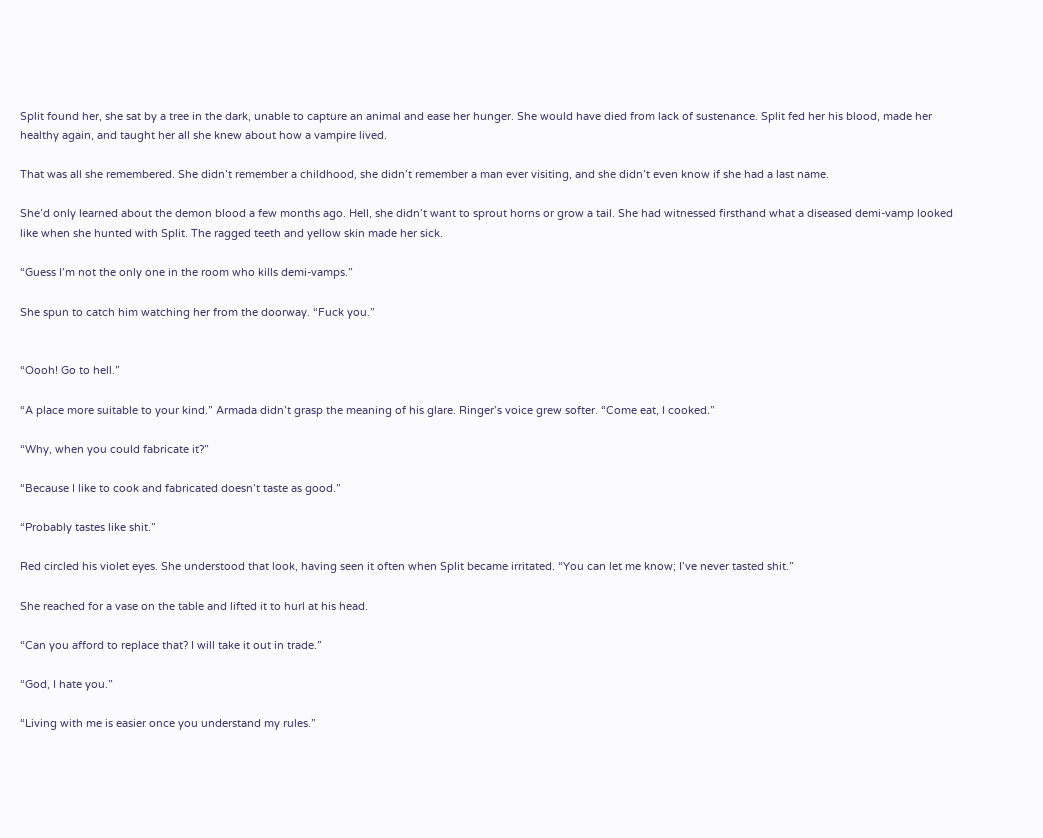Split found her, she sat by a tree in the dark, unable to capture an animal and ease her hunger. She would have died from lack of sustenance. Split fed her his blood, made her healthy again, and taught her all she knew about how a vampire lived.

That was all she remembered. She didn’t remember a childhood, she didn’t remember a man ever visiting, and she didn’t even know if she had a last name.

She’d only learned about the demon blood a few months ago. Hell, she didn’t want to sprout horns or grow a tail. She had witnessed firsthand what a diseased demi-vamp looked like when she hunted with Split. The ragged teeth and yellow skin made her sick.

“Guess I’m not the only one in the room who kills demi-vamps.”

She spun to catch him watching her from the doorway. “Fuck you.”


“Oooh! Go to hell.”

“A place more suitable to your kind.” Armada didn’t grasp the meaning of his glare. Ringer’s voice grew softer. “Come eat, I cooked.”

“Why, when you could fabricate it?”

“Because I like to cook and fabricated doesn’t taste as good.”

“Probably tastes like shit.”

Red circled his violet eyes. She understood that look, having seen it often when Split became irritated. “You can let me know; I’ve never tasted shit.”

She reached for a vase on the table and lifted it to hurl at his head.

“Can you afford to replace that? I will take it out in trade.”

“God, I hate you.”

“Living with me is easier once you understand my rules.”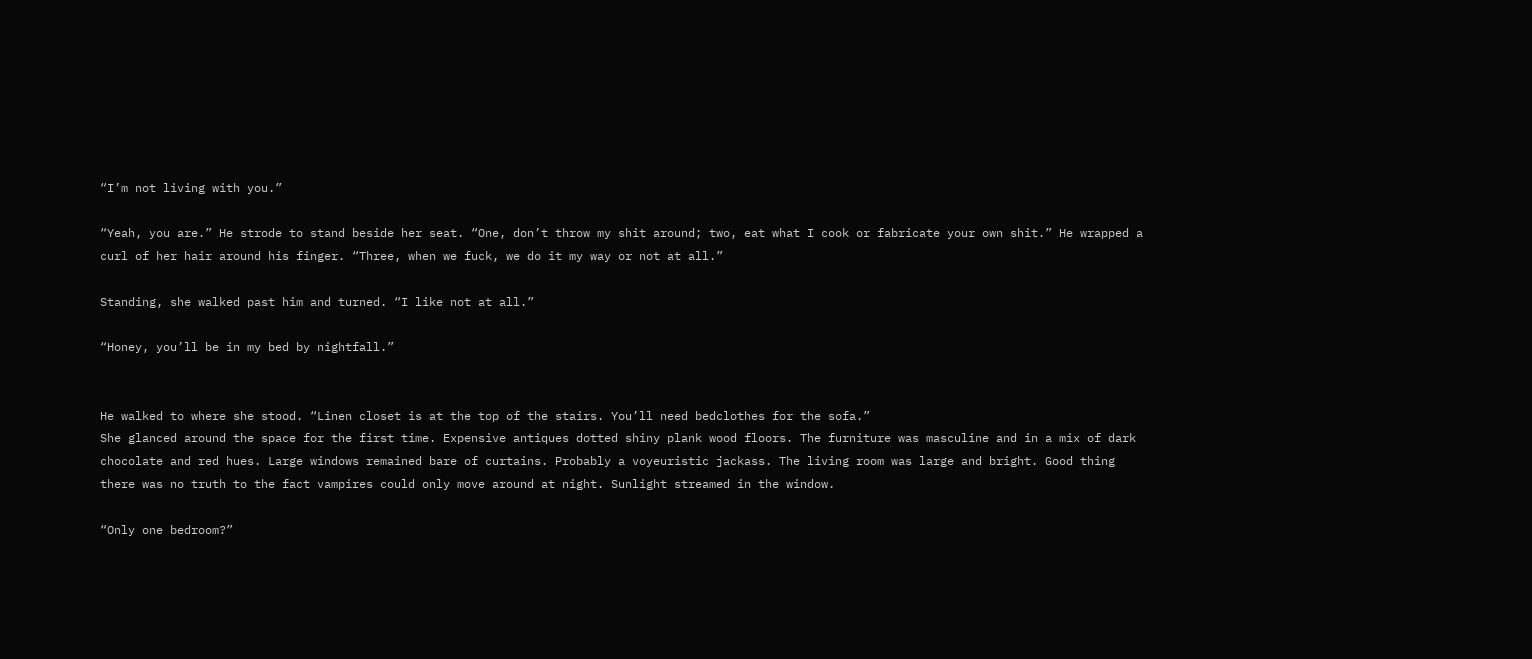“I’m not living with you.”

“Yeah, you are.” He strode to stand beside her seat. “One, don’t throw my shit around; two, eat what I cook or fabricate your own shit.” He wrapped a curl of her hair around his finger. “Three, when we fuck, we do it my way or not at all.”

Standing, she walked past him and turned. “I like not at all.”

“Honey, you’ll be in my bed by nightfall.”


He walked to where she stood. “Linen closet is at the top of the stairs. You’ll need bedclothes for the sofa.”
She glanced around the space for the first time. Expensive antiques dotted shiny plank wood floors. The furniture was masculine and in a mix of dark chocolate and red hues. Large windows remained bare of curtains. Probably a voyeuristic jackass. The living room was large and bright. Good thing there was no truth to the fact vampires could only move around at night. Sunlight streamed in the window.

“Only one bedroom?”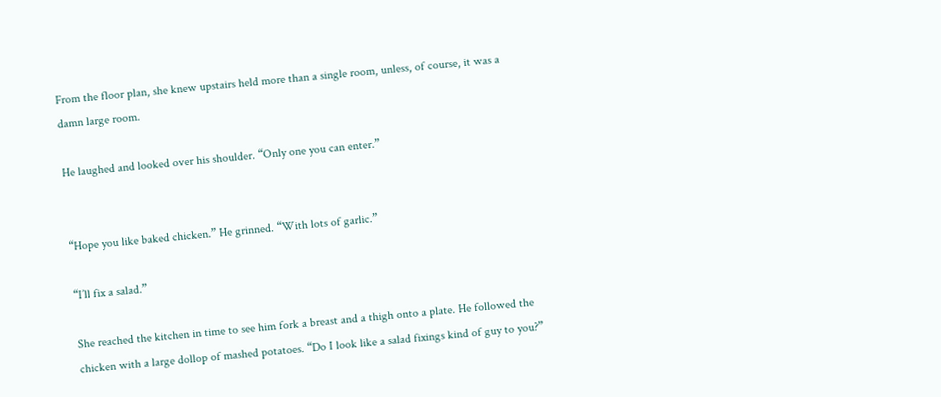From the floor plan, she knew upstairs held more than a single room, unless, of course, it was a damn large room.

He laughed and looked over his shoulder. “Only one you can enter.”


“Hope you like baked chicken.” He grinned. “With lots of garlic.”

“I’ll fix a salad.”

She reached the kitchen in time to see him fork a breast and a thigh onto a plate. He followed the chicken with a large dollop of mashed potatoes. “Do I look like a salad fixings kind of guy to you?”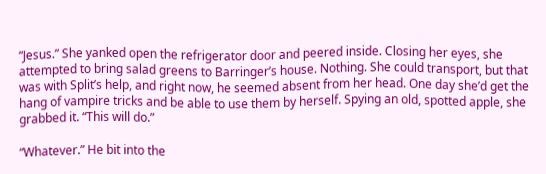“Jesus.” She yanked open the refrigerator door and peered inside. Closing her eyes, she attempted to bring salad greens to Barringer’s house. Nothing. She could transport, but that was with Split’s help, and right now, he seemed absent from her head. One day she’d get the hang of vampire tricks and be able to use them by herself. Spying an old, spotted apple, she grabbed it. “This will do.”

“Whatever.” He bit into the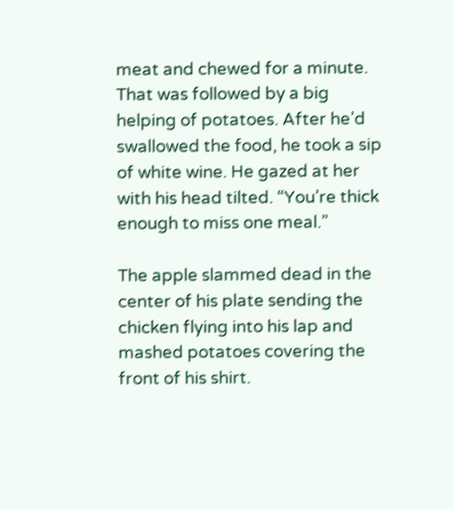meat and chewed for a minute. That was followed by a big helping of potatoes. After he’d swallowed the food, he took a sip of white wine. He gazed at her with his head tilted. “You’re thick enough to miss one meal.”

The apple slammed dead in the center of his plate sending the chicken flying into his lap and mashed potatoes covering the front of his shirt.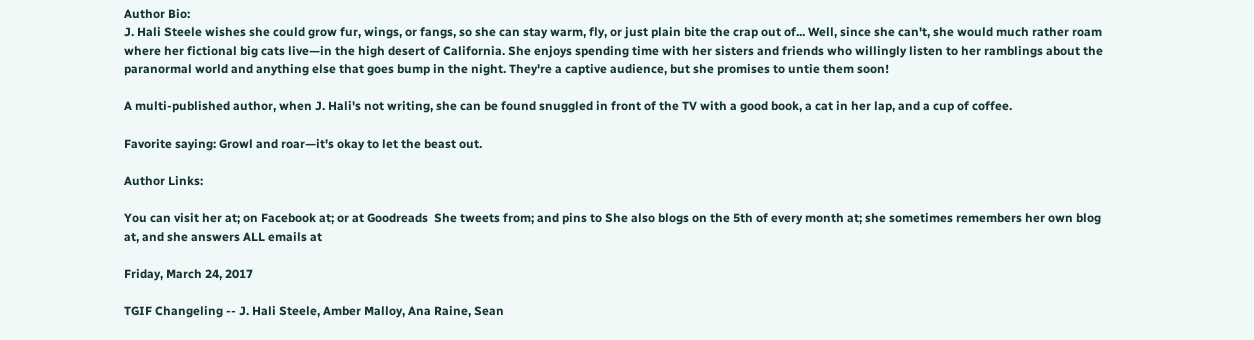Author Bio:
J. Hali Steele wishes she could grow fur, wings, or fangs, so she can stay warm, fly, or just plain bite the crap out of... Well, since she can't, she would much rather roam where her fictional big cats live—in the high desert of California. She enjoys spending time with her sisters and friends who willingly listen to her ramblings about the paranormal world and anything else that goes bump in the night. They're a captive audience, but she promises to untie them soon!

A multi-published author, when J. Hali's not writing, she can be found snuggled in front of the TV with a good book, a cat in her lap, and a cup of coffee.

Favorite saying: Growl and roar—it's okay to let the beast out.

Author Links:

You can visit her at; on Facebook at; or at Goodreads  She tweets from; and pins to She also blogs on the 5th of every month at; she sometimes remembers her own blog at, and she answers ALL emails at

Friday, March 24, 2017

TGIF Changeling -- J. Hali Steele, Amber Malloy, Ana Raine, Sean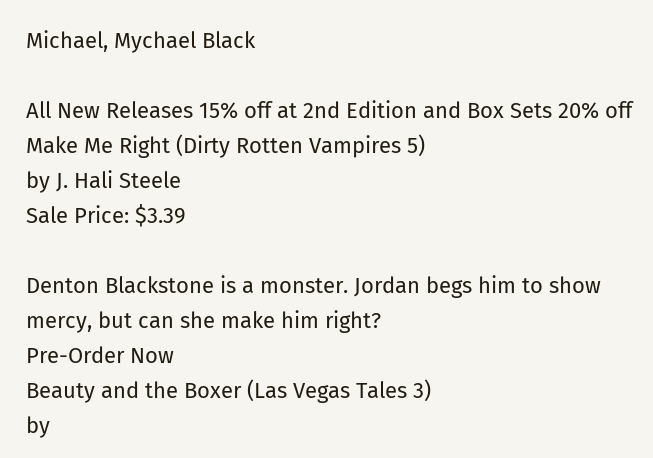Michael, Mychael Black

All New Releases 15% off at 2nd Edition and Box Sets 20% off
Make Me Right (Dirty Rotten Vampires 5)
by J. Hali Steele
Sale Price: $3.39

Denton Blackstone is a monster. Jordan begs him to show mercy, but can she make him right?
Pre-Order Now
Beauty and the Boxer (Las Vegas Tales 3)
by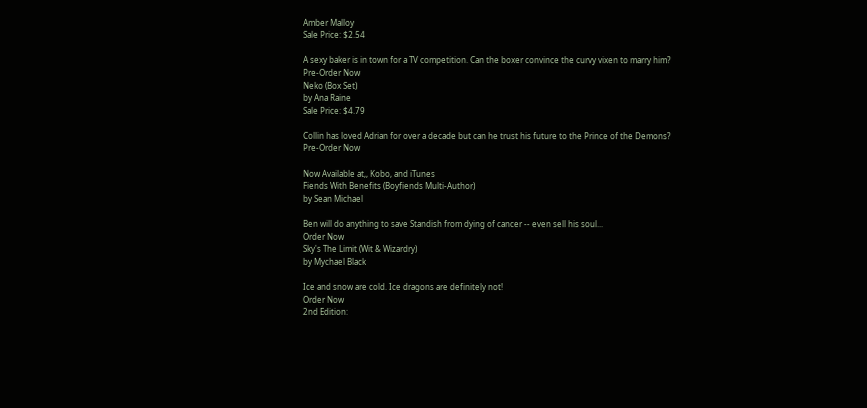Amber Malloy
Sale Price: $2.54

A sexy baker is in town for a TV competition. Can the boxer convince the curvy vixen to marry him?
Pre-Order Now
Neko (Box Set)
by Ana Raine
Sale Price: $4.79

Collin has loved Adrian for over a decade but can he trust his future to the Prince of the Demons?
Pre-Order Now

Now Available at,, Kobo, and iTunes
Fiends With Benefits (Boyfiends Multi-Author)
by Sean Michael

Ben will do anything to save Standish from dying of cancer -- even sell his soul...
Order Now
Sky's The Limit (Wit & Wizardry)
by Mychael Black

Ice and snow are cold. Ice dragons are definitely not!
Order Now
2nd Edition: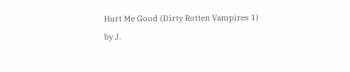Hurt Me Good (Dirty Rotten Vampires 1)
by J.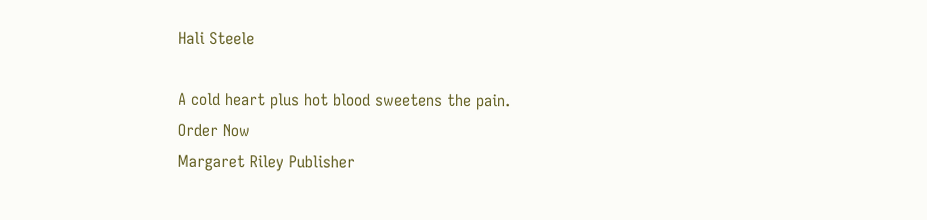Hali Steele

A cold heart plus hot blood sweetens the pain.
Order Now
Margaret Riley Publisher